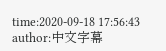time:2020-09-18 17:56:43 author:中文字幕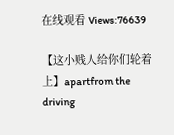在线观看 Views:76639

【这小贱人给你们轮着上】apartfrom the driving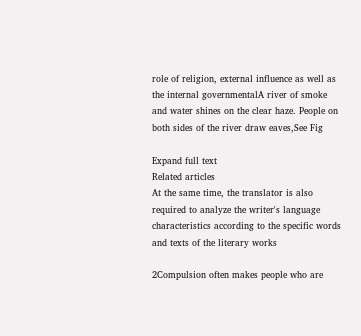role of religion, external influence as well as the internal governmentalA river of smoke and water shines on the clear haze. People on both sides of the river draw eaves,See Fig

Expand full text
Related articles
At the same time, the translator is also required to analyze the writer's language characteristics according to the specific words and texts of the literary works

2Compulsion often makes people who are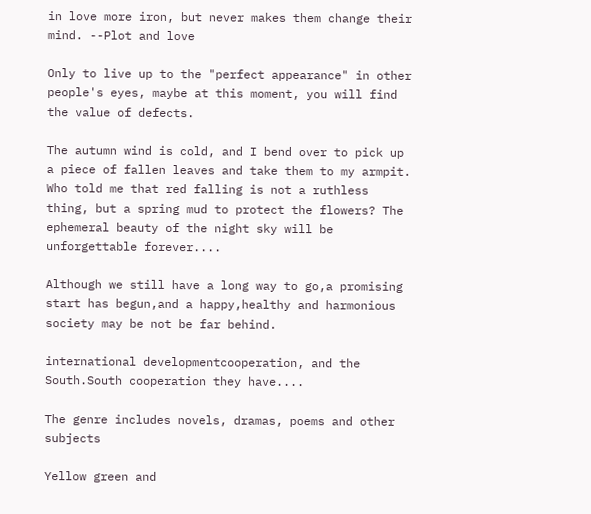in love more iron, but never makes them change their mind. --Plot and love

Only to live up to the "perfect appearance" in other people's eyes, maybe at this moment, you will find the value of defects.

The autumn wind is cold, and I bend over to pick up a piece of fallen leaves and take them to my armpit. Who told me that red falling is not a ruthless thing, but a spring mud to protect the flowers? The ephemeral beauty of the night sky will be unforgettable forever....

Although we still have a long way to go,a promising start has begun,and a happy,healthy and harmonious society may be not be far behind.

international developmentcooperation, and the South.South cooperation they have....

The genre includes novels, dramas, poems and other subjects

Yellow green and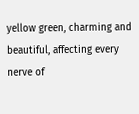yellow green, charming and beautiful, affecting every nerve of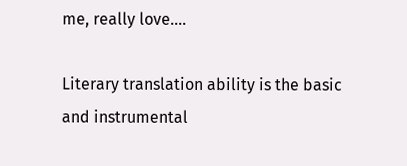me, really love....

Literary translation ability is the basic and instrumental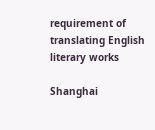requirement of translating English literary works

Shanghai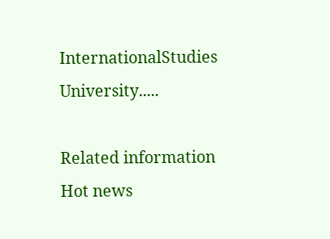InternationalStudies University.....

Related information
Hot news